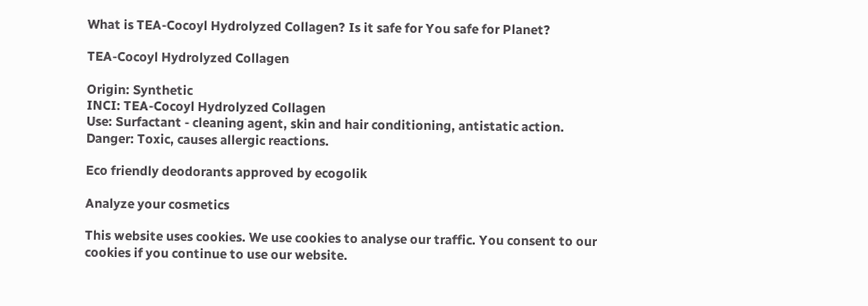What is TEA-Cocoyl Hydrolyzed Collagen? Is it safe for You safe for Planet?

TEA-Cocoyl Hydrolyzed Collagen

Origin: Synthetic
INCI: TEA-Cocoyl Hydrolyzed Collagen
Use: Surfactant - cleaning agent, skin and hair conditioning, antistatic action.
Danger: Toxic, causes allergic reactions.

Eco friendly deodorants approved by ecogolik

Analyze your cosmetics

This website uses cookies. We use cookies to analyse our traffic. You consent to our cookies if you continue to use our website.